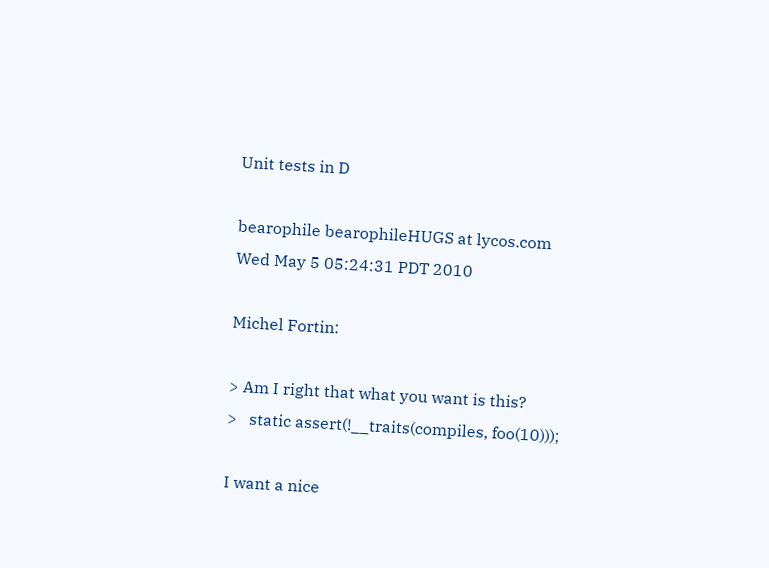Unit tests in D

bearophile bearophileHUGS at lycos.com
Wed May 5 05:24:31 PDT 2010

Michel Fortin:

> Am I right that what you want is this?
>   static assert(!__traits(compiles, foo(10)));

I want a nice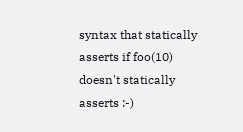syntax that statically asserts if foo(10) doesn't statically asserts :-)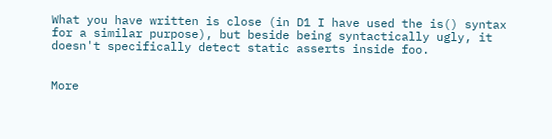What you have written is close (in D1 I have used the is() syntax for a similar purpose), but beside being syntactically ugly, it doesn't specifically detect static asserts inside foo.


More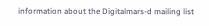information about the Digitalmars-d mailing list